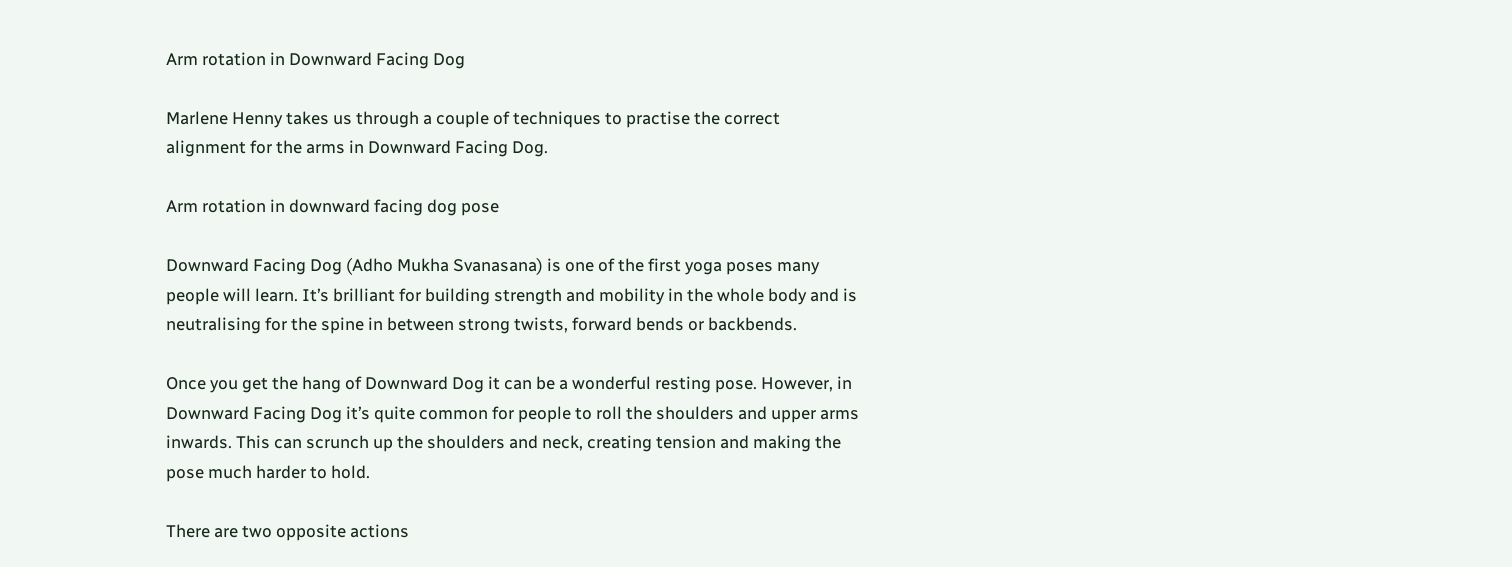Arm rotation in Downward Facing Dog

Marlene Henny takes us through a couple of techniques to practise the correct alignment for the arms in Downward Facing Dog.

Arm rotation in downward facing dog pose

Downward Facing Dog (Adho Mukha Svanasana) is one of the first yoga poses many people will learn. It’s brilliant for building strength and mobility in the whole body and is neutralising for the spine in between strong twists, forward bends or backbends.

Once you get the hang of Downward Dog it can be a wonderful resting pose. However, in Downward Facing Dog it’s quite common for people to roll the shoulders and upper arms inwards. This can scrunch up the shoulders and neck, creating tension and making the pose much harder to hold.

There are two opposite actions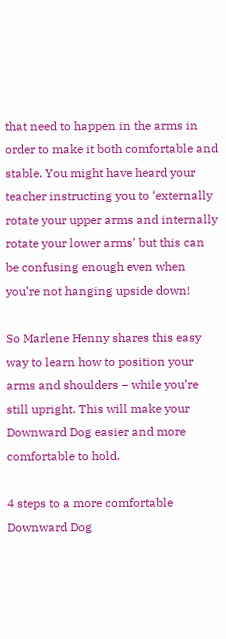that need to happen in the arms in order to make it both comfortable and stable. You might have heard your teacher instructing you to ‘externally rotate your upper arms and internally rotate your lower arms’ but this can be confusing enough even when you’re not hanging upside down!

So Marlene Henny shares this easy way to learn how to position your arms and shoulders – while you’re still upright. This will make your Downward Dog easier and more comfortable to hold.

4 steps to a more comfortable Downward Dog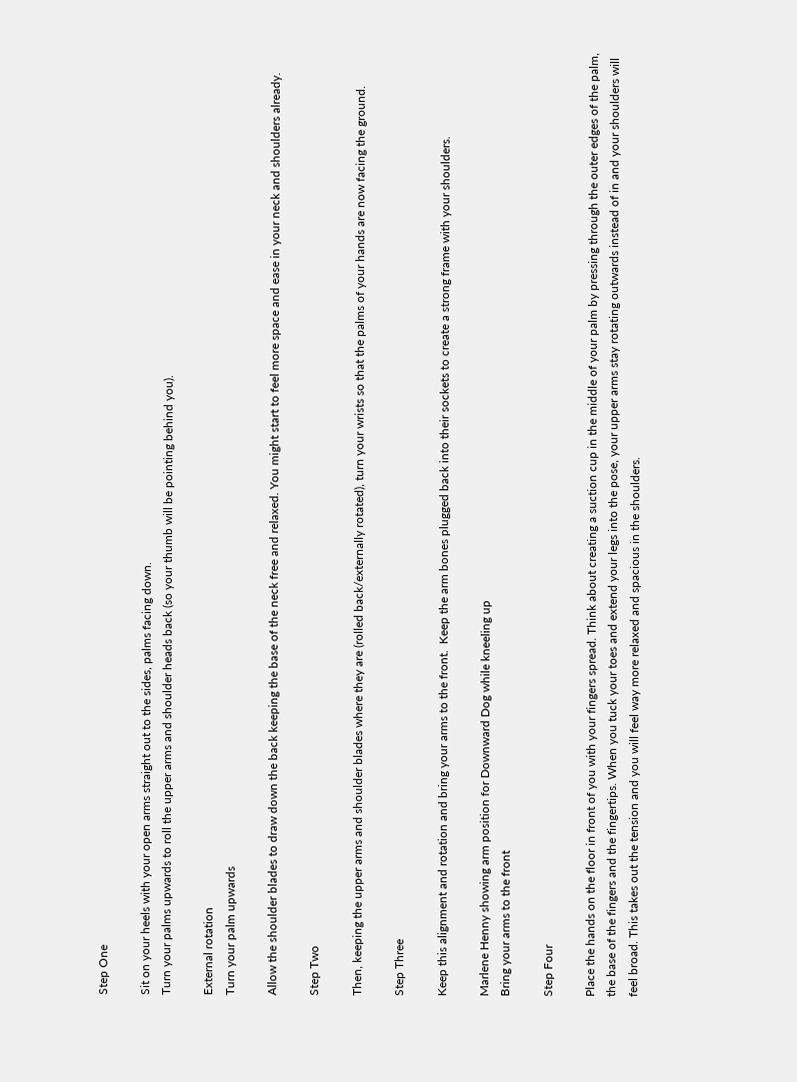Step One

Sit on your heels with your open arms straight out to the sides, palms facing down.
Turn your palms upwards to roll the upper arms and shoulder heads back (so your thumb will be pointing behind you).

External rotation
Turn your palm upwards

Allow the shoulder blades to draw down the back keeping the base of the neck free and relaxed. You might start to feel more space and ease in your neck and shoulders already.

Step Two

Then, keeping the upper arms and shoulder blades where they are (rolled back/externally rotated), turn your wrists so that the palms of your hands are now facing the ground.

Step Three

Keep this alignment and rotation and bring your arms to the front.  Keep the arm bones plugged back into their sockets to create a strong frame with your shoulders.

Marlene Henny showing arm position for Downward Dog while kneeling up
Bring your arms to the front

Step Four

Place the hands on the floor in front of you with your fingers spread. Think about creating a suction cup in the middle of your palm by pressing through the outer edges of the palm, the base of the fingers and the fingertips. When you tuck your toes and extend your legs into the pose, your upper arms stay rotating outwards instead of in and your shoulders will feel broad. This takes out the tension and you will feel way more relaxed and spacious in the shoulders.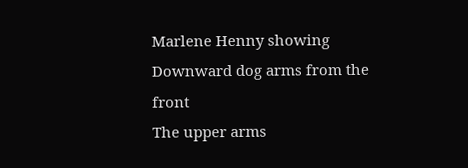Marlene Henny showing Downward dog arms from the front
The upper arms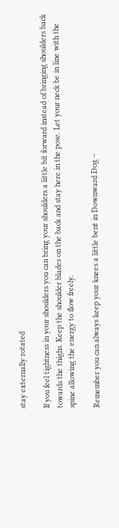stay externally rotated

If you feel tightness in your shoulders you can bring your shoulders a little bit forward instead of bringing shoulders back towards the thighs. Keep the shoulder blades on the back and stay here in the pose. Let your neck be in line with the spine allowing the energy to flow freely.

Remember you can always keep your knees a little bent in Downward Dog –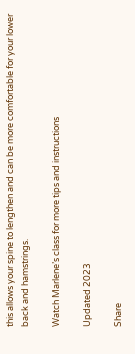this allows your spine to lengthen and can be more comfortable for your lower back and hamstrings.

Watch Marlene’s class for more tips and instructions

Updated 2023

Share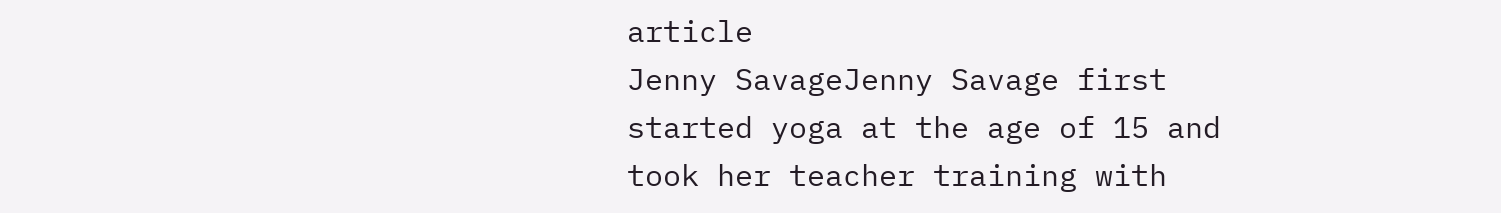article
Jenny SavageJenny Savage first started yoga at the age of 15 and took her teacher training with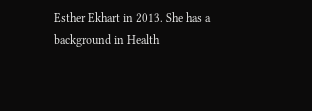Esther Ekhart in 2013. She has a background in Health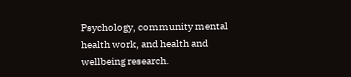Psychology, community mental health work, and health and wellbeing research.